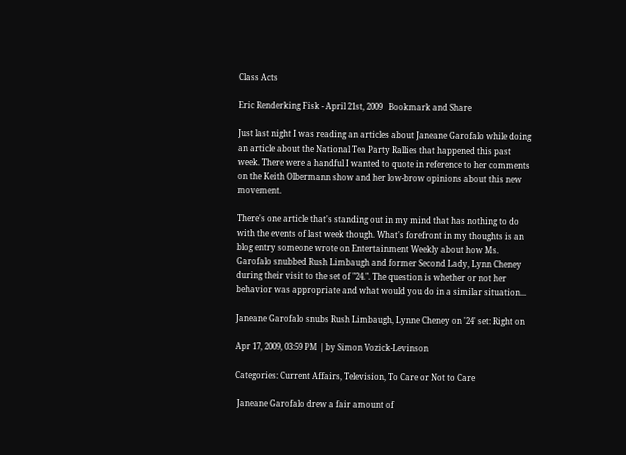Class Acts

Eric Renderking Fisk - April 21st, 2009   Bookmark and Share

Just last night I was reading an articles about Janeane Garofalo while doing an article about the National Tea Party Rallies that happened this past week. There were a handful I wanted to quote in reference to her comments on the Keith Olbermann show and her low-brow opinions about this new movement.

There's one article that's standing out in my mind that has nothing to do with the events of last week though. What's forefront in my thoughts is an blog entry someone wrote on Entertainment Weekly about how Ms. Garofalo snubbed Rush Limbaugh and former Second Lady, Lynn Cheney during their visit to the set of "24.". The question is whether or not her behavior was appropriate and what would you do in a similar situation...

Janeane Garofalo snubs Rush Limbaugh, Lynne Cheney on '24' set: Right on

Apr 17, 2009, 03:59 PM | by Simon Vozick-Levinson

Categories: Current Affairs, Television, To Care or Not to Care

 Janeane Garofalo drew a fair amount of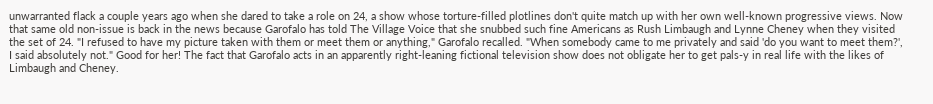unwarranted flack a couple years ago when she dared to take a role on 24, a show whose torture-filled plotlines don't quite match up with her own well-known progressive views. Now that same old non-issue is back in the news because Garofalo has told The Village Voice that she snubbed such fine Americans as Rush Limbaugh and Lynne Cheney when they visited the set of 24. "I refused to have my picture taken with them or meet them or anything," Garofalo recalled. "When somebody came to me privately and said 'do you want to meet them?', I said absolutely not." Good for her! The fact that Garofalo acts in an apparently right-leaning fictional television show does not obligate her to get pals-y in real life with the likes of Limbaugh and Cheney.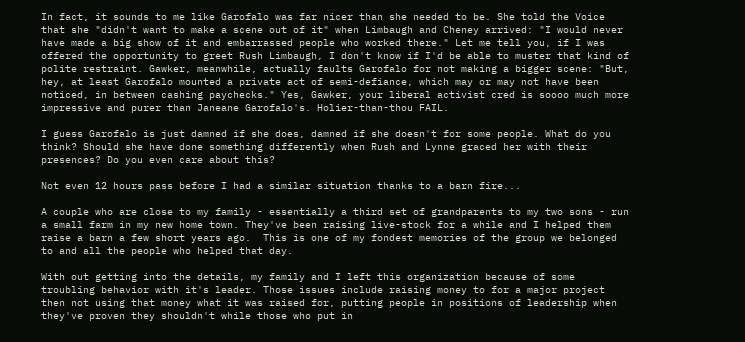In fact, it sounds to me like Garofalo was far nicer than she needed to be. She told the Voice that she "didn't want to make a scene out of it" when Limbaugh and Cheney arrived: "I would never have made a big show of it and embarrassed people who worked there." Let me tell you, if I was offered the opportunity to greet Rush Limbaugh, I don't know if I'd be able to muster that kind of polite restraint. Gawker, meanwhile, actually faults Garofalo for not making a bigger scene: "But, hey, at least Garofalo mounted a private act of semi-defiance, which may or may not have been noticed, in between cashing paychecks." Yes, Gawker, your liberal activist cred is soooo much more impressive and purer than Janeane Garofalo's. Holier-than-thou FAIL.

I guess Garofalo is just damned if she does, damned if she doesn't for some people. What do you think? Should she have done something differently when Rush and Lynne graced her with their presences? Do you even care about this?

Not even 12 hours pass before I had a similar situation thanks to a barn fire...

A couple who are close to my family - essentially a third set of grandparents to my two sons - run a small farm in my new home town. They've been raising live-stock for a while and I helped them raise a barn a few short years ago.  This is one of my fondest memories of the group we belonged to and all the people who helped that day.

With out getting into the details, my family and I left this organization because of some troubling behavior with it's leader. Those issues include raising money to for a major project then not using that money what it was raised for, putting people in positions of leadership when they've proven they shouldn't while those who put in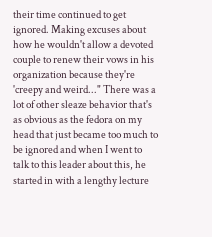their time continued to get ignored. Making excuses about how he wouldn't allow a devoted couple to renew their vows in his organization because they're 'creepy and weird..." There was a lot of other sleaze behavior that's as obvious as the fedora on my head that just became too much to be ignored and when I went to talk to this leader about this, he started in with a lengthy lecture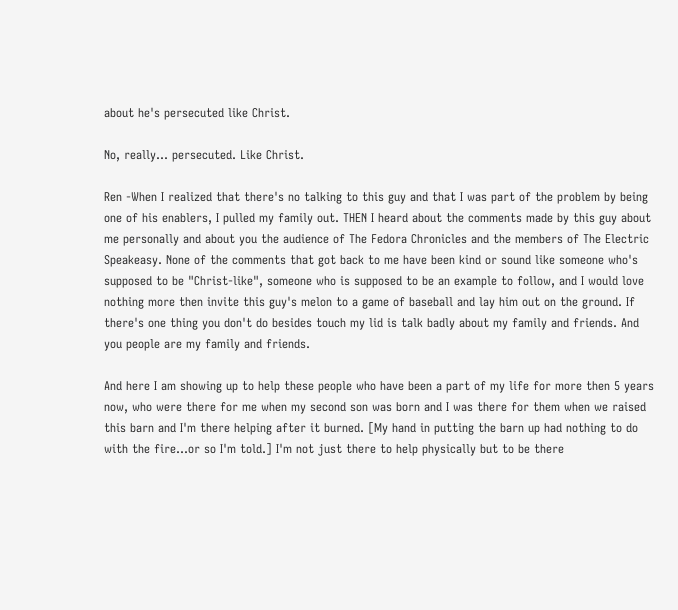about he's persecuted like Christ.

No, really... persecuted. Like Christ.

Ren -When I realized that there's no talking to this guy and that I was part of the problem by being one of his enablers, I pulled my family out. THEN I heard about the comments made by this guy about me personally and about you the audience of The Fedora Chronicles and the members of The Electric Speakeasy. None of the comments that got back to me have been kind or sound like someone who's supposed to be "Christ-like", someone who is supposed to be an example to follow, and I would love nothing more then invite this guy's melon to a game of baseball and lay him out on the ground. If there's one thing you don't do besides touch my lid is talk badly about my family and friends. And you people are my family and friends.

And here I am showing up to help these people who have been a part of my life for more then 5 years now, who were there for me when my second son was born and I was there for them when we raised this barn and I'm there helping after it burned. [My hand in putting the barn up had nothing to do with the fire...or so I'm told.] I'm not just there to help physically but to be there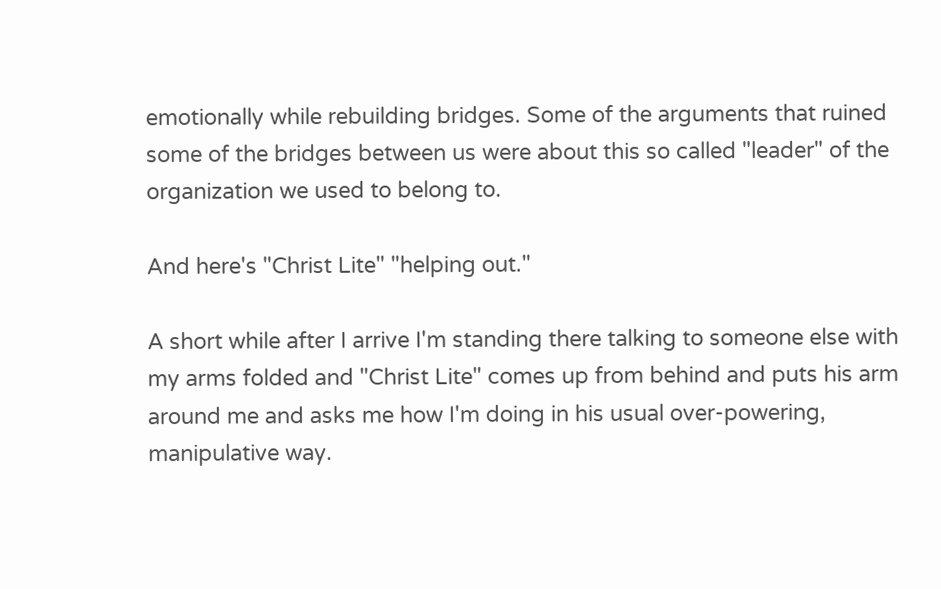emotionally while rebuilding bridges. Some of the arguments that ruined some of the bridges between us were about this so called "leader" of the organization we used to belong to.

And here's "Christ Lite" "helping out."

A short while after I arrive I'm standing there talking to someone else with my arms folded and "Christ Lite" comes up from behind and puts his arm around me and asks me how I'm doing in his usual over-powering, manipulative way.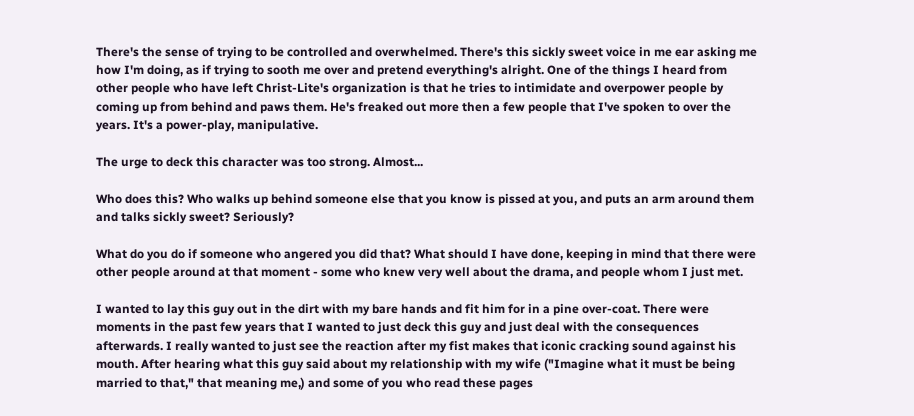There's the sense of trying to be controlled and overwhelmed. There's this sickly sweet voice in me ear asking me how I'm doing, as if trying to sooth me over and pretend everything's alright. One of the things I heard from other people who have left Christ-Lite's organization is that he tries to intimidate and overpower people by coming up from behind and paws them. He's freaked out more then a few people that I've spoken to over the years. It's a power-play, manipulative.

The urge to deck this character was too strong. Almost...

Who does this? Who walks up behind someone else that you know is pissed at you, and puts an arm around them and talks sickly sweet? Seriously?

What do you do if someone who angered you did that? What should I have done, keeping in mind that there were other people around at that moment - some who knew very well about the drama, and people whom I just met.

I wanted to lay this guy out in the dirt with my bare hands and fit him for in a pine over-coat. There were moments in the past few years that I wanted to just deck this guy and just deal with the consequences afterwards. I really wanted to just see the reaction after my fist makes that iconic cracking sound against his mouth. After hearing what this guy said about my relationship with my wife ("Imagine what it must be being married to that," that meaning me,) and some of you who read these pages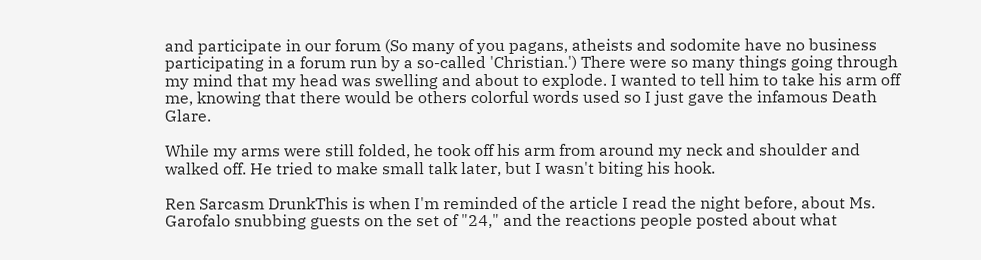and participate in our forum (So many of you pagans, atheists and sodomite have no business participating in a forum run by a so-called 'Christian.') There were so many things going through my mind that my head was swelling and about to explode. I wanted to tell him to take his arm off me, knowing that there would be others colorful words used so I just gave the infamous Death Glare.

While my arms were still folded, he took off his arm from around my neck and shoulder and walked off. He tried to make small talk later, but I wasn't biting his hook.

Ren Sarcasm DrunkThis is when I'm reminded of the article I read the night before, about Ms. Garofalo snubbing guests on the set of "24," and the reactions people posted about what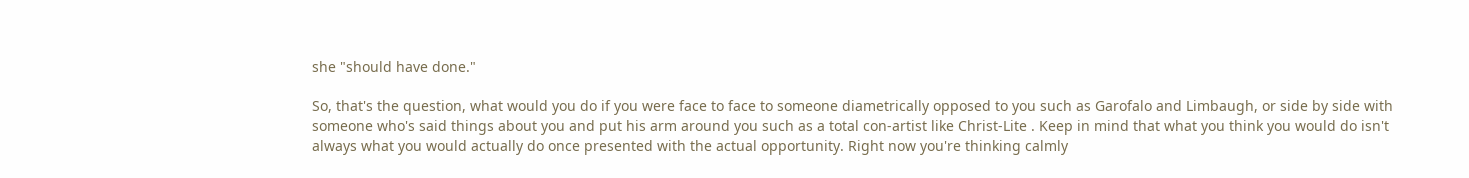she "should have done."

So, that's the question, what would you do if you were face to face to someone diametrically opposed to you such as Garofalo and Limbaugh, or side by side with someone who's said things about you and put his arm around you such as a total con-artist like Christ-Lite . Keep in mind that what you think you would do isn't always what you would actually do once presented with the actual opportunity. Right now you're thinking calmly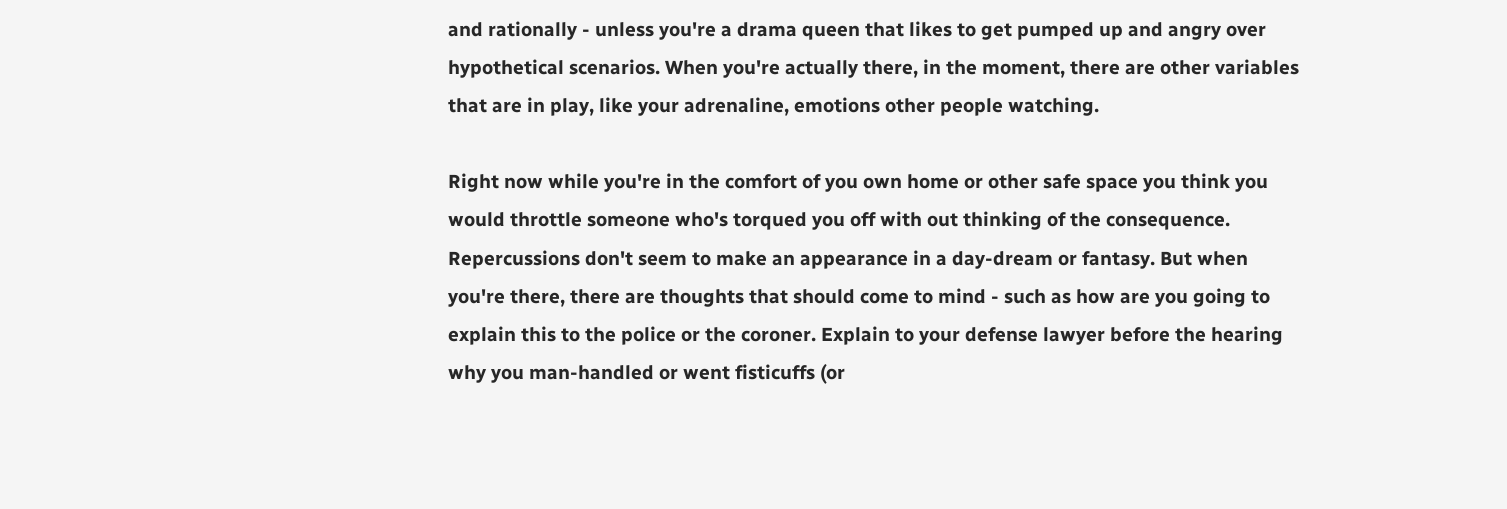and rationally - unless you're a drama queen that likes to get pumped up and angry over hypothetical scenarios. When you're actually there, in the moment, there are other variables that are in play, like your adrenaline, emotions other people watching.

Right now while you're in the comfort of you own home or other safe space you think you would throttle someone who's torqued you off with out thinking of the consequence. Repercussions don't seem to make an appearance in a day-dream or fantasy. But when you're there, there are thoughts that should come to mind - such as how are you going to explain this to the police or the coroner. Explain to your defense lawyer before the hearing why you man-handled or went fisticuffs (or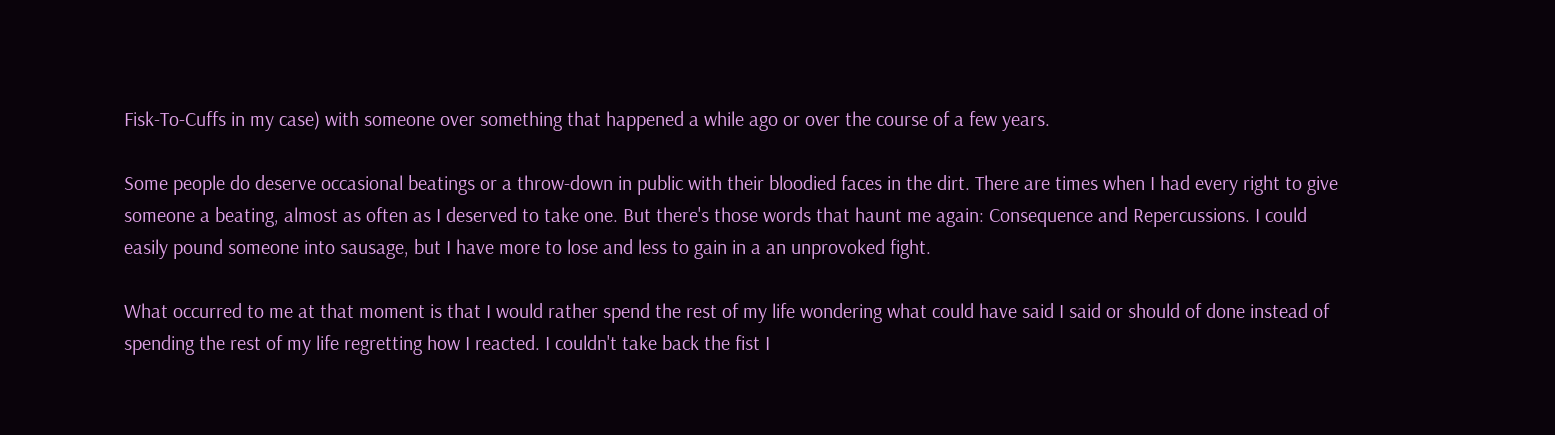Fisk-To-Cuffs in my case) with someone over something that happened a while ago or over the course of a few years.

Some people do deserve occasional beatings or a throw-down in public with their bloodied faces in the dirt. There are times when I had every right to give someone a beating, almost as often as I deserved to take one. But there's those words that haunt me again: Consequence and Repercussions. I could easily pound someone into sausage, but I have more to lose and less to gain in a an unprovoked fight.

What occurred to me at that moment is that I would rather spend the rest of my life wondering what could have said I said or should of done instead of spending the rest of my life regretting how I reacted. I couldn't take back the fist I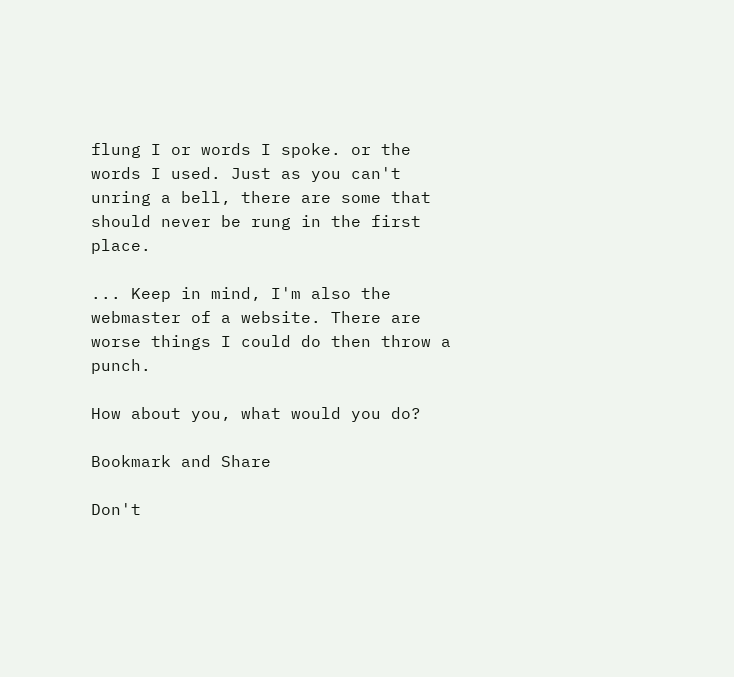flung I or words I spoke. or the words I used. Just as you can't unring a bell, there are some that should never be rung in the first place.

... Keep in mind, I'm also the webmaster of a website. There are worse things I could do then throw a punch.

How about you, what would you do?

Bookmark and Share

Don't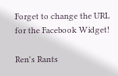Forget to change the URL for the Facebook Widget!

Ren's Rants